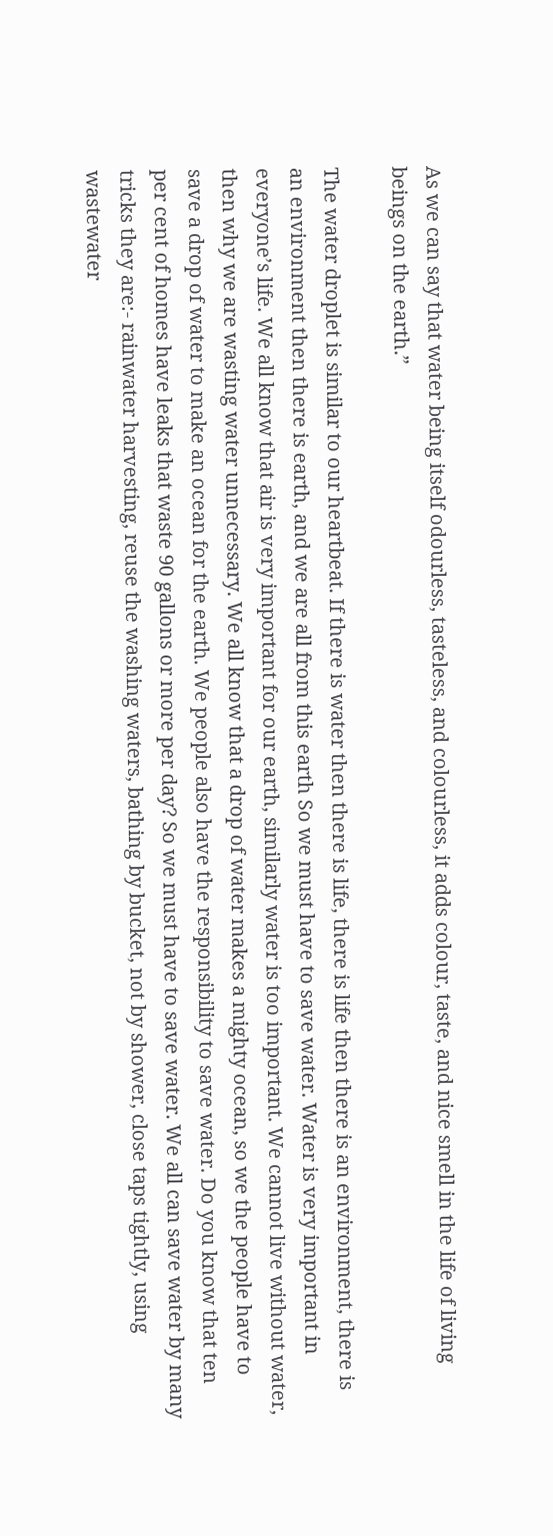As we can say that water being itself odourless, tasteless, and colourless, it adds colour, taste, and nice smell in the life of living beings on the earth.”

The water droplet is similar to our heartbeat. If there is water then there is life, there is life then there is an environment, there is an environment then there is earth, and we are all from this earth So we must have to save water. Water is very important in everyone’s life. We all know that air is very important for our earth, similarly water is too important. We cannot live without water, then why we are wasting water unnecessary. We all know that a drop of water makes a mighty ocean, so we the people have to save a drop of water to make an ocean for the earth. We people also have the responsibility to save water. Do you know that ten per cent of homes have leaks that waste 90 gallons or more per day? So we must have to save water. We all can save water by many tricks they are:- rainwater harvesting, reuse the washing waters, bathing by bucket, not by shower, close taps tightly, using wastewater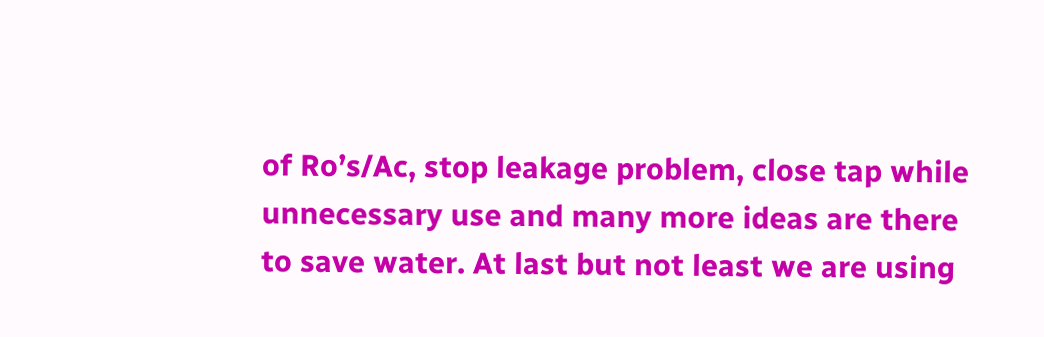of Ro’s/Ac, stop leakage problem, close tap while unnecessary use and many more ideas are there to save water. At last but not least we are using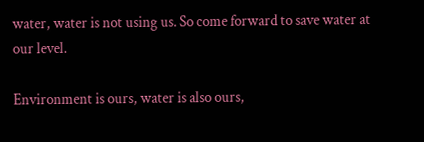water, water is not using us. So come forward to save water at our level.

Environment is ours, water is also ours,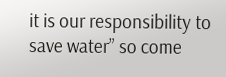it is our responsibility to save water” so come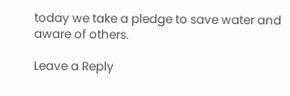today we take a pledge to save water and aware of others.

Leave a Reply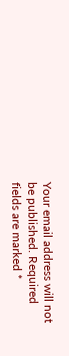Your email address will not be published. Required fields are marked *